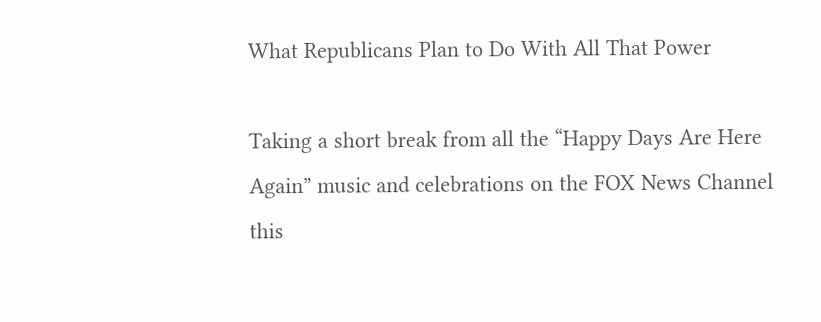What Republicans Plan to Do With All That Power

Taking a short break from all the “Happy Days Are Here Again” music and celebrations on the FOX News Channel this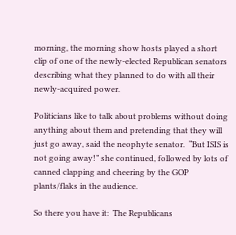morning, the morning show hosts played a short clip of one of the newly-elected Republican senators describing what they planned to do with all their newly-acquired power.

Politicians like to talk about problems without doing anything about them and pretending that they will just go away, said the neophyte senator.  “But ISIS is not going away!” she continued, followed by lots of canned clapping and cheering by the GOP plants/flaks in the audience.

So there you have it:  The Republicans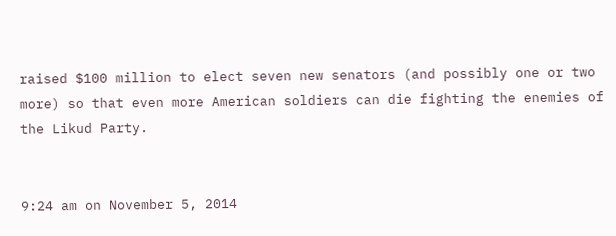raised $100 million to elect seven new senators (and possibly one or two more) so that even more American soldiers can die fighting the enemies of the Likud Party.


9:24 am on November 5, 2014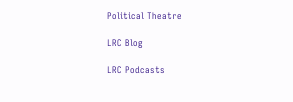Political Theatre

LRC Blog

LRC Podcasts